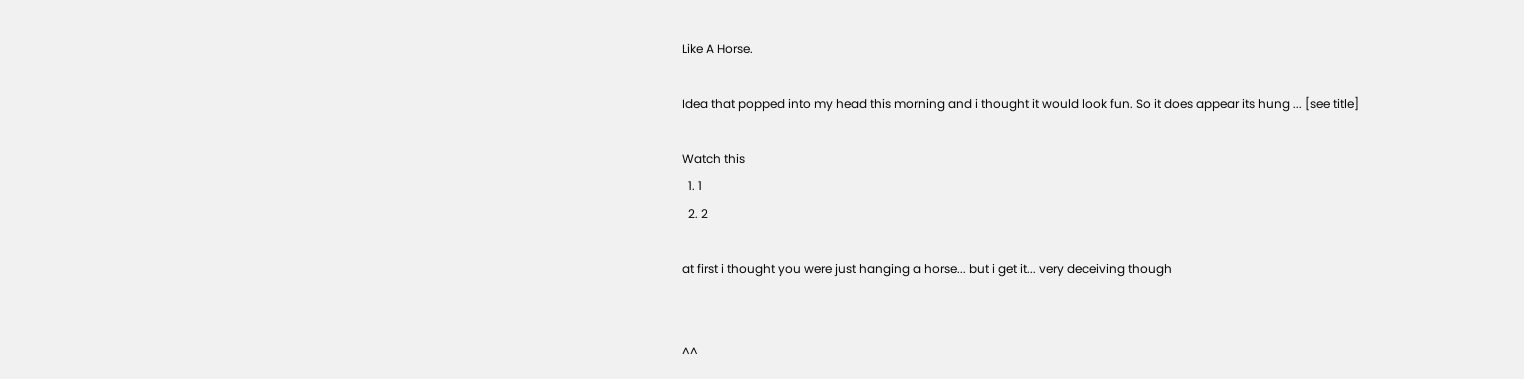Like A Horse.

Idea that popped into my head this morning and i thought it would look fun. So it does appear its hung ... [see title]

Watch this
  1. 1
  2. 2

at first i thought you were just hanging a horse... but i get it... very deceiving though


^^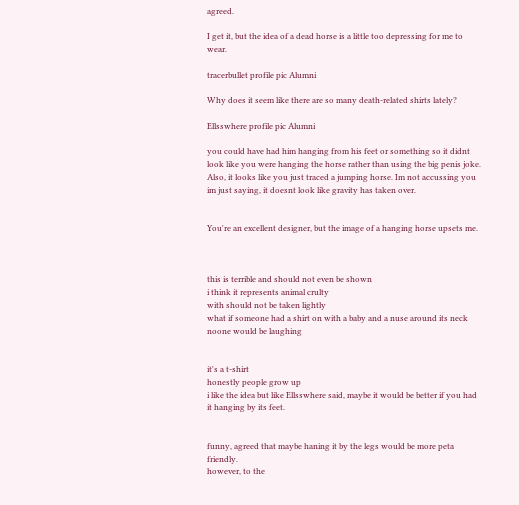agreed.

I get it, but the idea of a dead horse is a little too depressing for me to wear.

tracerbullet profile pic Alumni

Why does it seem like there are so many death-related shirts lately?

Ellsswhere profile pic Alumni

you could have had him hanging from his feet or something so it didnt look like you were hanging the horse rather than using the big penis joke. Also, it looks like you just traced a jumping horse. Im not accussing you im just saying, it doesnt look like gravity has taken over.


You're an excellent designer, but the image of a hanging horse upsets me.



this is terrible and should not even be shown
i think it represents animal crulty
with should not be taken lightly
what if someone had a shirt on with a baby and a nuse around its neck
noone would be laughing


it's a t-shirt
honestly people grow up
i like the idea but like Ellsswhere said, maybe it would be better if you had it hanging by its feet.


funny, agreed that maybe haning it by the legs would be more peta friendly.
however, to the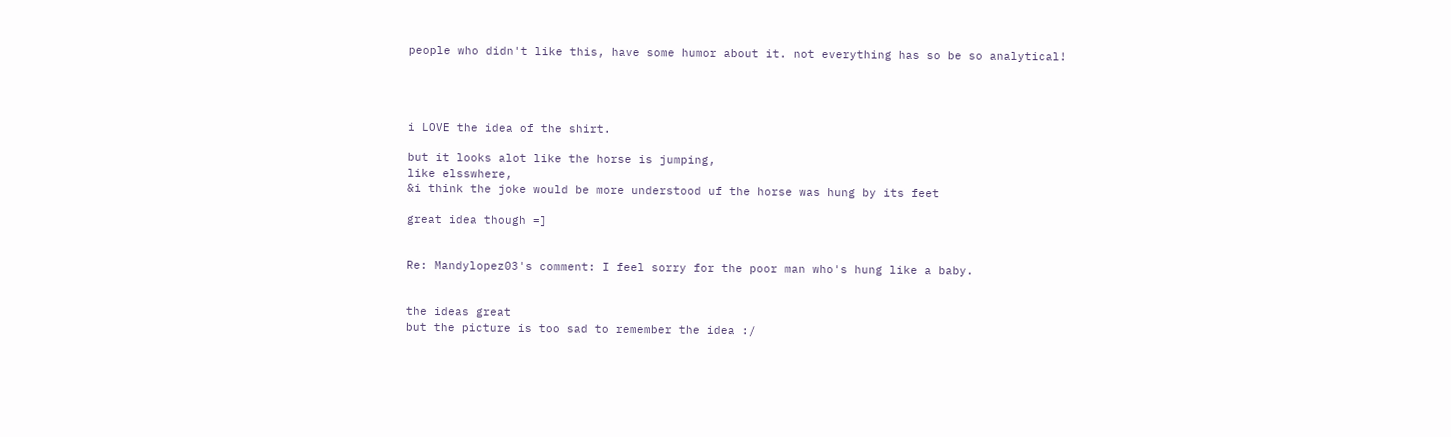people who didn't like this, have some humor about it. not everything has so be so analytical!




i LOVE the idea of the shirt.

but it looks alot like the horse is jumping,
like elsswhere,
&i think the joke would be more understood uf the horse was hung by its feet

great idea though =]


Re: Mandylopez03's comment: I feel sorry for the poor man who's hung like a baby.


the ideas great
but the picture is too sad to remember the idea :/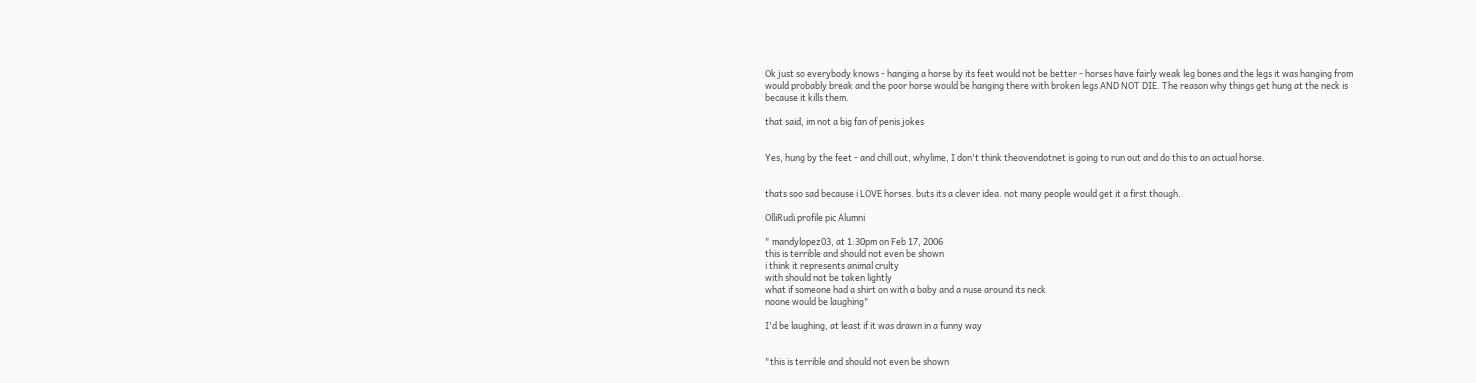Ok just so everybody knows - hanging a horse by its feet would not be better - horses have fairly weak leg bones and the legs it was hanging from would probably break and the poor horse would be hanging there with broken legs AND NOT DIE. The reason why things get hung at the neck is because it kills them.

that said, im not a big fan of penis jokes


Yes, hung by the feet - and chill out, whylime, I don't think theovendotnet is going to run out and do this to an actual horse.


thats soo sad because i LOVE horses. buts its a clever idea. not many people would get it a first though.

OlliRudi profile pic Alumni

" mandylopez03, at 1:30pm on Feb 17, 2006
this is terrible and should not even be shown
i think it represents animal crulty
with should not be taken lightly
what if someone had a shirt on with a baby and a nuse around its neck
noone would be laughing"

I'd be laughing, at least if it was drawn in a funny way


"this is terrible and should not even be shown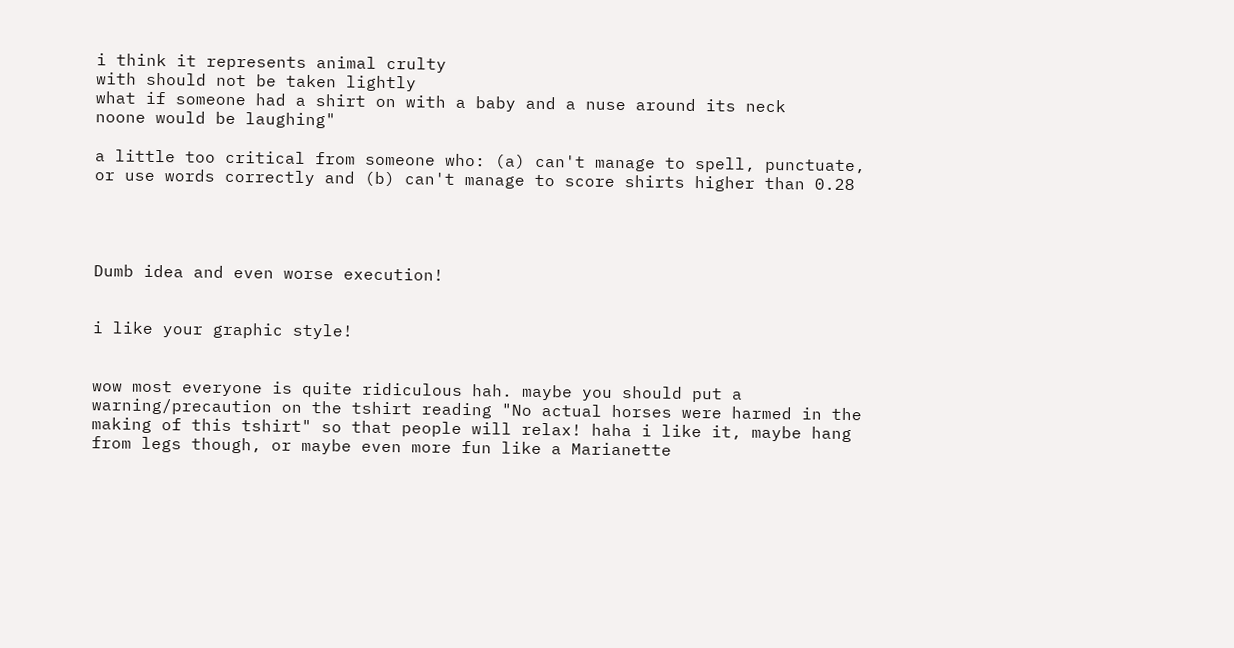i think it represents animal crulty
with should not be taken lightly
what if someone had a shirt on with a baby and a nuse around its neck
noone would be laughing"

a little too critical from someone who: (a) can't manage to spell, punctuate, or use words correctly and (b) can't manage to score shirts higher than 0.28




Dumb idea and even worse execution!


i like your graphic style!


wow most everyone is quite ridiculous hah. maybe you should put a warning/precaution on the tshirt reading "No actual horses were harmed in the making of this tshirt" so that people will relax! haha i like it, maybe hang from legs though, or maybe even more fun like a Marianette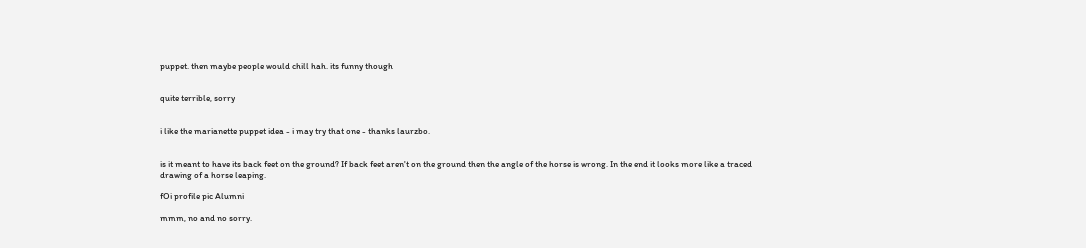puppet. then maybe people would chill hah. its funny though


quite terrible, sorry


i like the marianette puppet idea - i may try that one - thanks laurzbo.


is it meant to have its back feet on the ground? If back feet aren't on the ground then the angle of the horse is wrong. In the end it looks more like a traced drawing of a horse leaping.

fOi profile pic Alumni

mmm, no and no sorry.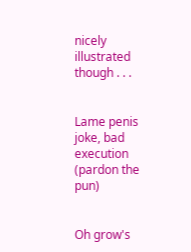nicely illustrated though . . .


Lame penis joke, bad execution (pardon the pun)


Oh grow's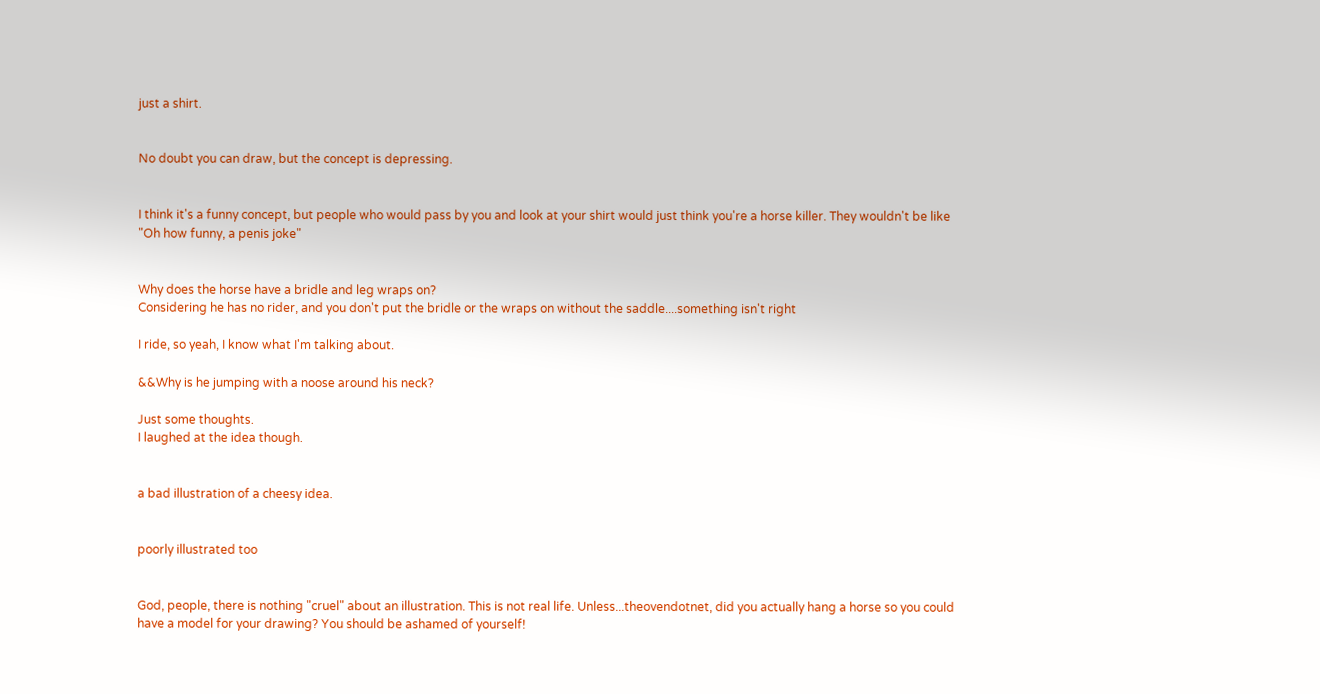just a shirt.


No doubt you can draw, but the concept is depressing.


I think it's a funny concept, but people who would pass by you and look at your shirt would just think you're a horse killer. They wouldn't be like "Oh how funny, a penis joke"


Why does the horse have a bridle and leg wraps on?
Considering he has no rider, and you don't put the bridle or the wraps on without the saddle....something isn't right

I ride, so yeah, I know what I'm talking about.

&&Why is he jumping with a noose around his neck?

Just some thoughts.
I laughed at the idea though.


a bad illustration of a cheesy idea.


poorly illustrated too


God, people, there is nothing "cruel" about an illustration. This is not real life. Unless...theovendotnet, did you actually hang a horse so you could have a model for your drawing? You should be ashamed of yourself!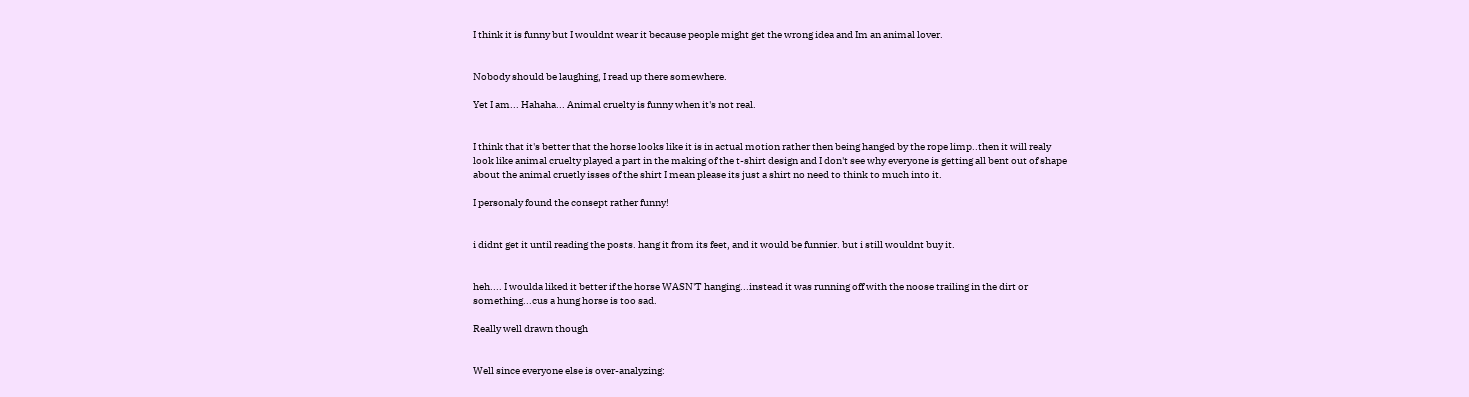I think it is funny but I wouldnt wear it because people might get the wrong idea and Im an animal lover.


Nobody should be laughing, I read up there somewhere.

Yet I am... Hahaha... Animal cruelty is funny when it's not real.


I think that it's better that the horse looks like it is in actual motion rather then being hanged by the rope limp..then it will realy look like animal cruelty played a part in the making of the t-shirt design and I don't see why everyone is getting all bent out of shape about the animal cruetly isses of the shirt I mean please its just a shirt no need to think to much into it.

I personaly found the consept rather funny!


i didnt get it until reading the posts. hang it from its feet, and it would be funnier. but i still wouldnt buy it.


heh.... I woulda liked it better if the horse WASN'T hanging...instead it was running off with the noose trailing in the dirt or something...cus a hung horse is too sad.

Really well drawn though


Well since everyone else is over-analyzing: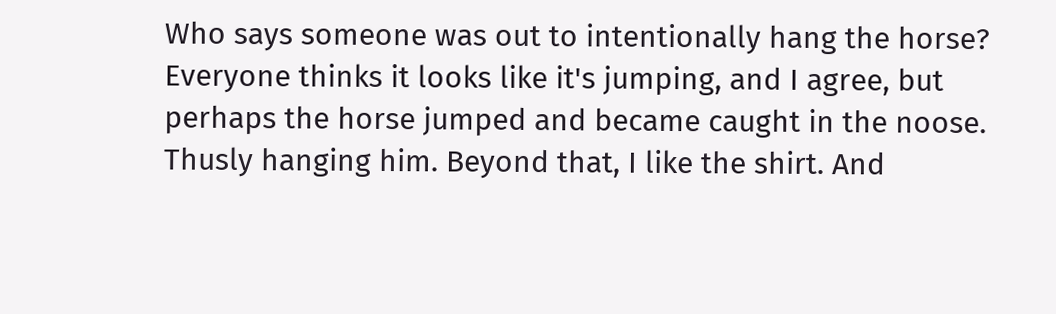Who says someone was out to intentionally hang the horse? Everyone thinks it looks like it's jumping, and I agree, but perhaps the horse jumped and became caught in the noose. Thusly hanging him. Beyond that, I like the shirt. And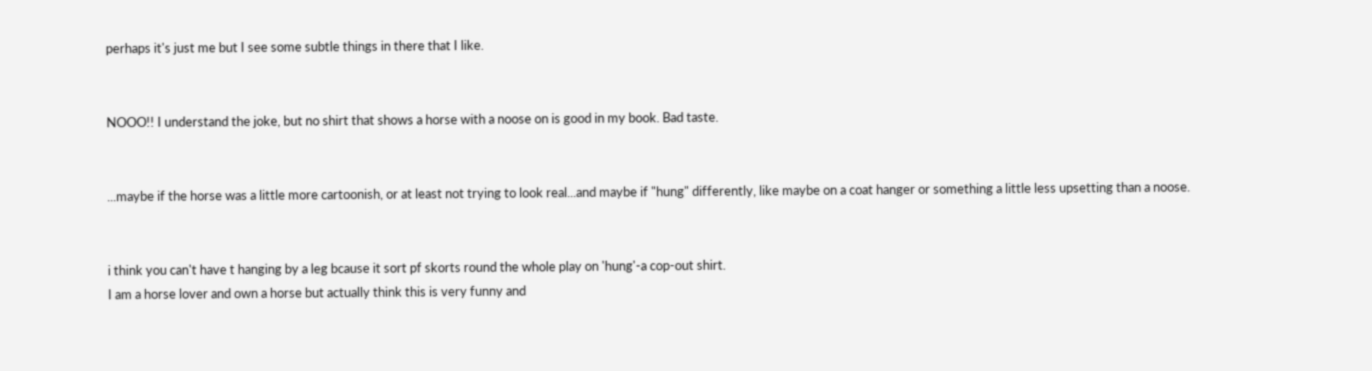perhaps it's just me but I see some subtle things in there that I like.


NOOO!! I understand the joke, but no shirt that shows a horse with a noose on is good in my book. Bad taste.


...maybe if the horse was a little more cartoonish, or at least not trying to look real...and maybe if "hung" differently, like maybe on a coat hanger or something a little less upsetting than a noose.


i think you can't have t hanging by a leg bcause it sort pf skorts round the whole play on 'hung'-a cop-out shirt.
I am a horse lover and own a horse but actually think this is very funny and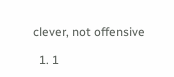clever, not offensive

  1. 1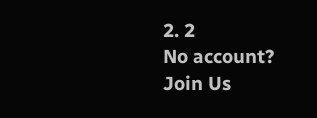2. 2
No account?
Join Us